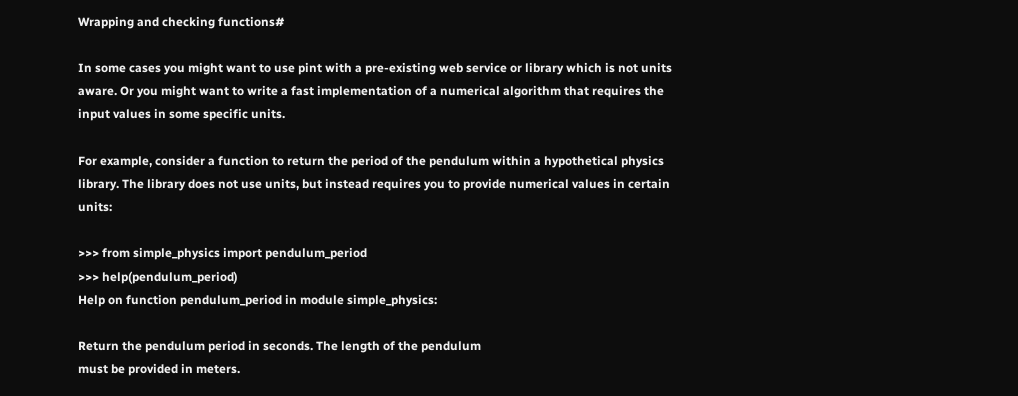Wrapping and checking functions#

In some cases you might want to use pint with a pre-existing web service or library which is not units aware. Or you might want to write a fast implementation of a numerical algorithm that requires the input values in some specific units.

For example, consider a function to return the period of the pendulum within a hypothetical physics library. The library does not use units, but instead requires you to provide numerical values in certain units:

>>> from simple_physics import pendulum_period
>>> help(pendulum_period)
Help on function pendulum_period in module simple_physics:

Return the pendulum period in seconds. The length of the pendulum
must be provided in meters.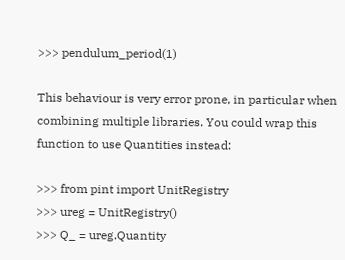>>> pendulum_period(1)

This behaviour is very error prone, in particular when combining multiple libraries. You could wrap this function to use Quantities instead:

>>> from pint import UnitRegistry
>>> ureg = UnitRegistry()
>>> Q_ = ureg.Quantity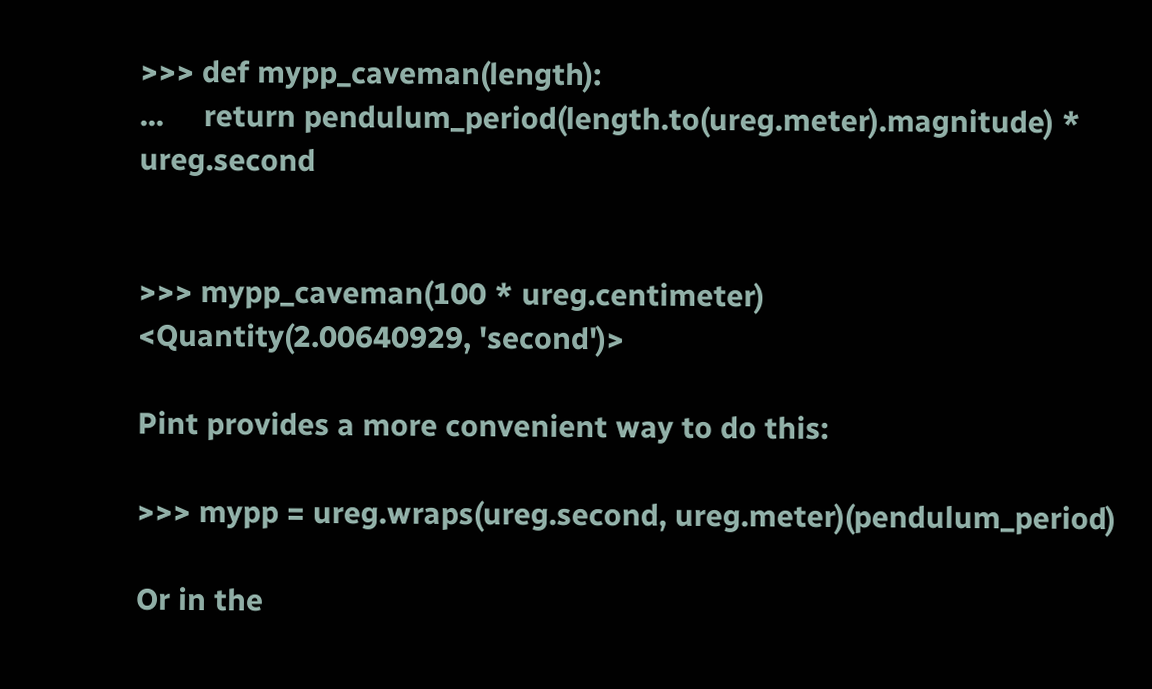>>> def mypp_caveman(length):
...     return pendulum_period(length.to(ureg.meter).magnitude) * ureg.second


>>> mypp_caveman(100 * ureg.centimeter)
<Quantity(2.00640929, 'second')>

Pint provides a more convenient way to do this:

>>> mypp = ureg.wraps(ureg.second, ureg.meter)(pendulum_period)

Or in the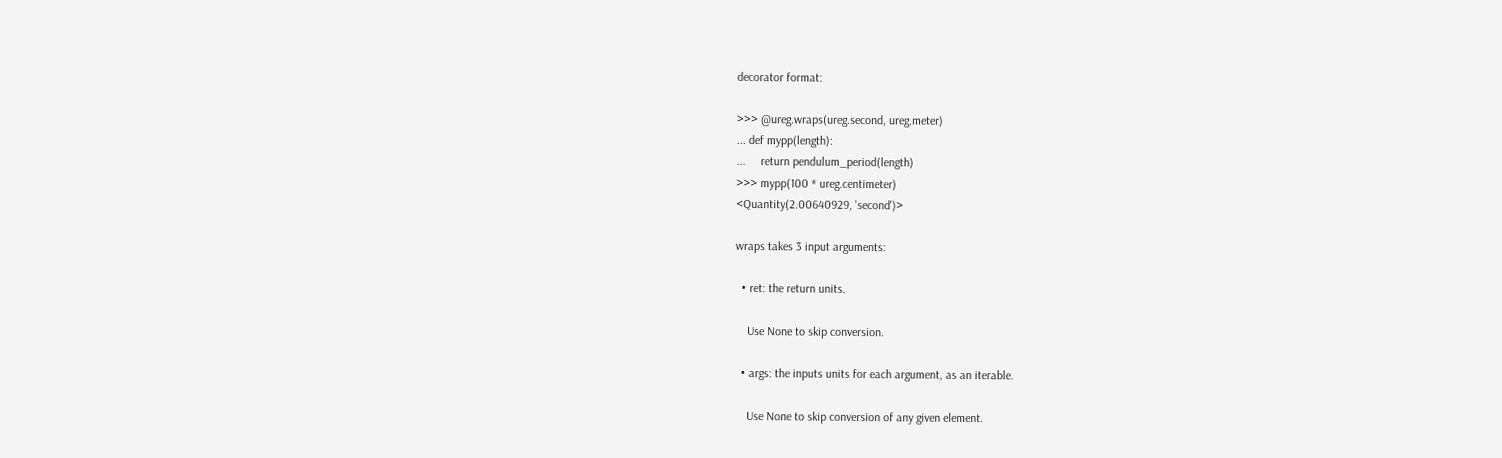decorator format:

>>> @ureg.wraps(ureg.second, ureg.meter)
... def mypp(length):
...     return pendulum_period(length)
>>> mypp(100 * ureg.centimeter)
<Quantity(2.00640929, 'second')>

wraps takes 3 input arguments:

  • ret: the return units.

    Use None to skip conversion.

  • args: the inputs units for each argument, as an iterable.

    Use None to skip conversion of any given element.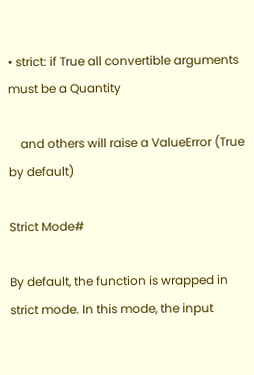• strict: if True all convertible arguments must be a Quantity

    and others will raise a ValueError (True by default)

Strict Mode#

By default, the function is wrapped in strict mode. In this mode, the input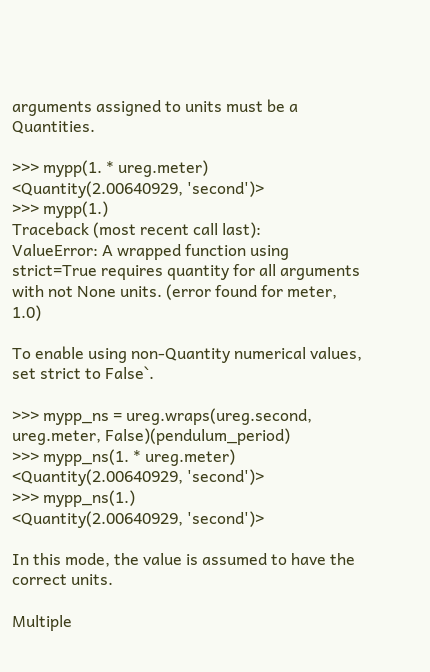arguments assigned to units must be a Quantities.

>>> mypp(1. * ureg.meter)
<Quantity(2.00640929, 'second')>
>>> mypp(1.)
Traceback (most recent call last):
ValueError: A wrapped function using strict=True requires quantity for all arguments with not None units. (error found for meter, 1.0)

To enable using non-Quantity numerical values, set strict to False`.

>>> mypp_ns = ureg.wraps(ureg.second, ureg.meter, False)(pendulum_period)
>>> mypp_ns(1. * ureg.meter)
<Quantity(2.00640929, 'second')>
>>> mypp_ns(1.)
<Quantity(2.00640929, 'second')>

In this mode, the value is assumed to have the correct units.

Multiple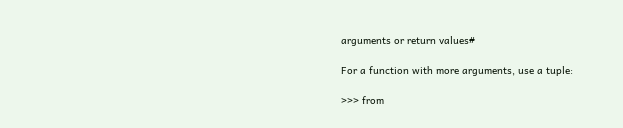arguments or return values#

For a function with more arguments, use a tuple:

>>> from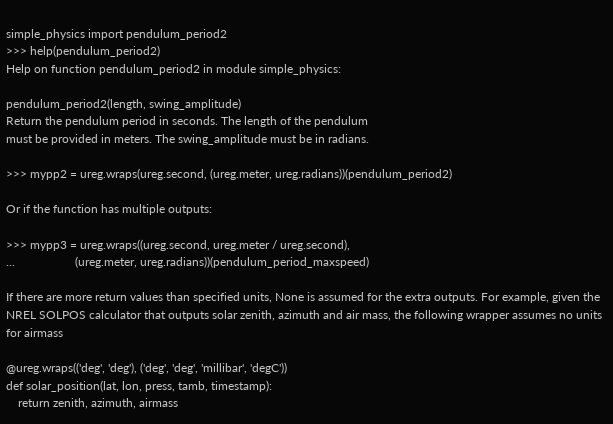simple_physics import pendulum_period2
>>> help(pendulum_period2)
Help on function pendulum_period2 in module simple_physics:

pendulum_period2(length, swing_amplitude)
Return the pendulum period in seconds. The length of the pendulum
must be provided in meters. The swing_amplitude must be in radians.

>>> mypp2 = ureg.wraps(ureg.second, (ureg.meter, ureg.radians))(pendulum_period2)

Or if the function has multiple outputs:

>>> mypp3 = ureg.wraps((ureg.second, ureg.meter / ureg.second),
...                    (ureg.meter, ureg.radians))(pendulum_period_maxspeed)

If there are more return values than specified units, None is assumed for the extra outputs. For example, given the NREL SOLPOS calculator that outputs solar zenith, azimuth and air mass, the following wrapper assumes no units for airmass

@ureg.wraps(('deg', 'deg'), ('deg', 'deg', 'millibar', 'degC'))
def solar_position(lat, lon, press, tamb, timestamp):
    return zenith, azimuth, airmass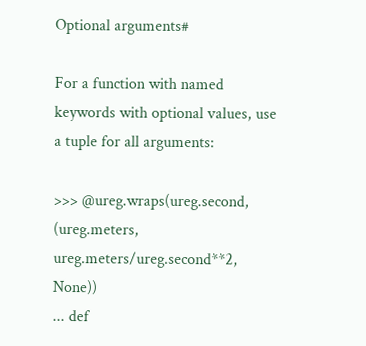Optional arguments#

For a function with named keywords with optional values, use a tuple for all arguments:

>>> @ureg.wraps(ureg.second, (ureg.meters, ureg.meters/ureg.second**2, None))
... def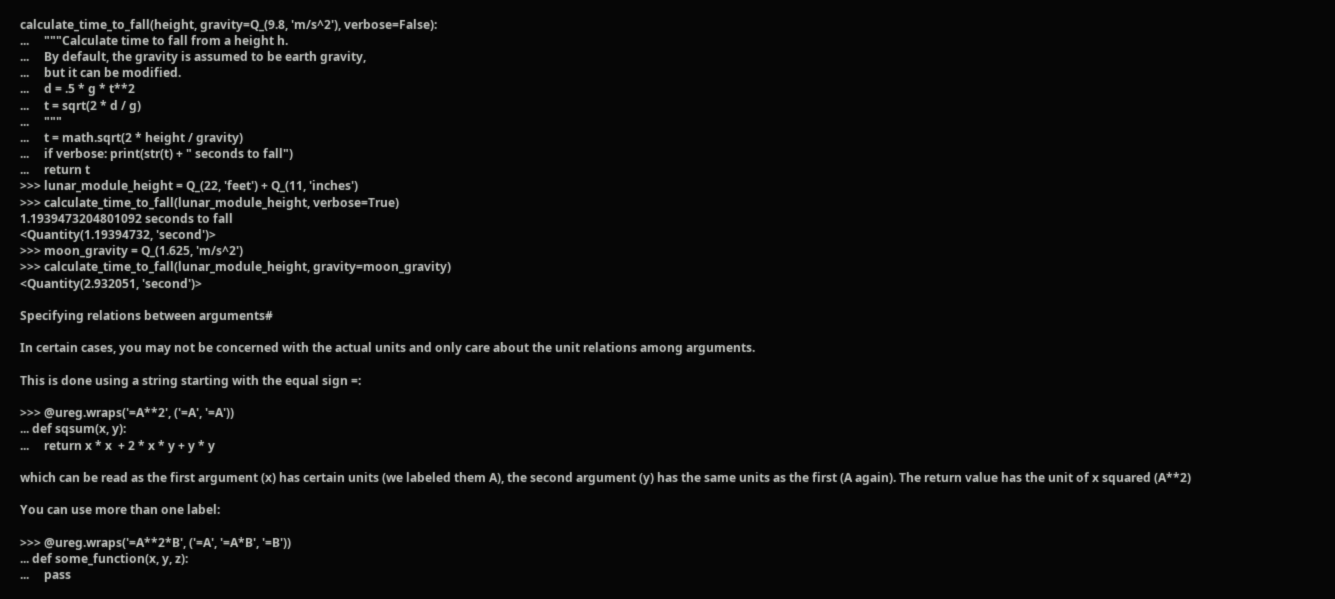calculate_time_to_fall(height, gravity=Q_(9.8, 'm/s^2'), verbose=False):
...     """Calculate time to fall from a height h.
...     By default, the gravity is assumed to be earth gravity,
...     but it can be modified.
...     d = .5 * g * t**2
...     t = sqrt(2 * d / g)
...     """
...     t = math.sqrt(2 * height / gravity)
...     if verbose: print(str(t) + " seconds to fall")
...     return t
>>> lunar_module_height = Q_(22, 'feet') + Q_(11, 'inches')
>>> calculate_time_to_fall(lunar_module_height, verbose=True)
1.1939473204801092 seconds to fall
<Quantity(1.19394732, 'second')>
>>> moon_gravity = Q_(1.625, 'm/s^2')
>>> calculate_time_to_fall(lunar_module_height, gravity=moon_gravity)
<Quantity(2.932051, 'second')>

Specifying relations between arguments#

In certain cases, you may not be concerned with the actual units and only care about the unit relations among arguments.

This is done using a string starting with the equal sign =:

>>> @ureg.wraps('=A**2', ('=A', '=A'))
... def sqsum(x, y):
...     return x * x  + 2 * x * y + y * y

which can be read as the first argument (x) has certain units (we labeled them A), the second argument (y) has the same units as the first (A again). The return value has the unit of x squared (A**2)

You can use more than one label:

>>> @ureg.wraps('=A**2*B', ('=A', '=A*B', '=B'))
... def some_function(x, y, z):
...     pass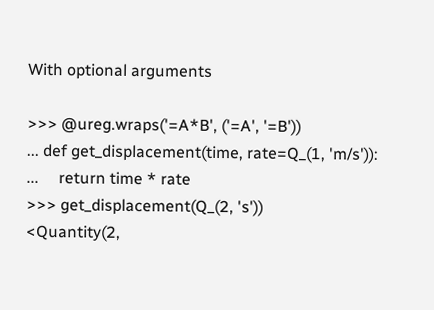With optional arguments

>>> @ureg.wraps('=A*B', ('=A', '=B'))
... def get_displacement(time, rate=Q_(1, 'm/s')):
...     return time * rate
>>> get_displacement(Q_(2, 's'))
<Quantity(2,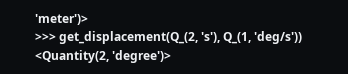'meter')>
>>> get_displacement(Q_(2, 's'), Q_(1, 'deg/s'))
<Quantity(2, 'degree')>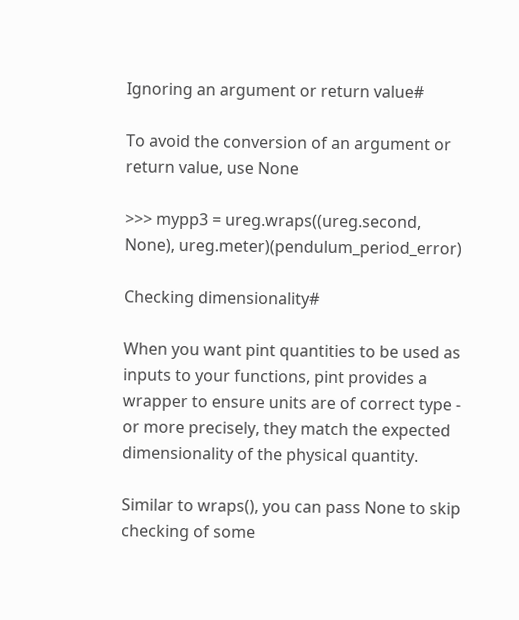Ignoring an argument or return value#

To avoid the conversion of an argument or return value, use None

>>> mypp3 = ureg.wraps((ureg.second, None), ureg.meter)(pendulum_period_error)

Checking dimensionality#

When you want pint quantities to be used as inputs to your functions, pint provides a wrapper to ensure units are of correct type - or more precisely, they match the expected dimensionality of the physical quantity.

Similar to wraps(), you can pass None to skip checking of some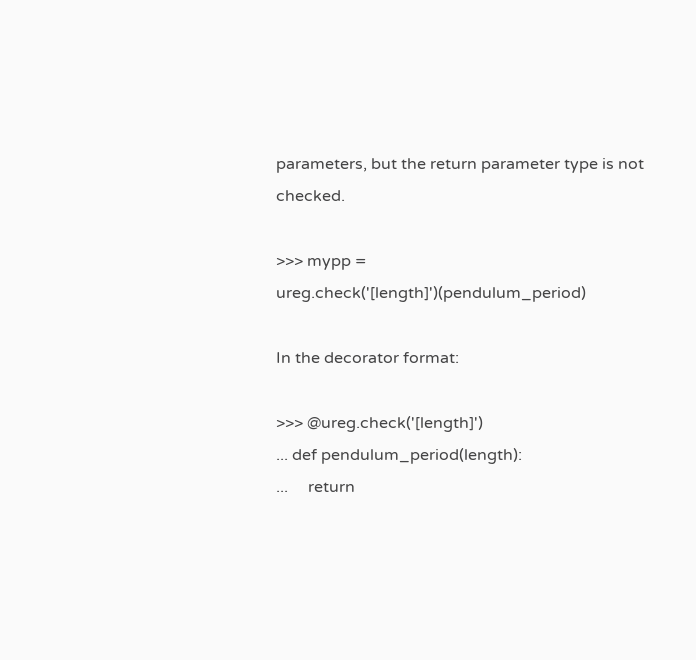parameters, but the return parameter type is not checked.

>>> mypp = ureg.check('[length]')(pendulum_period)

In the decorator format:

>>> @ureg.check('[length]')
... def pendulum_period(length):
...     return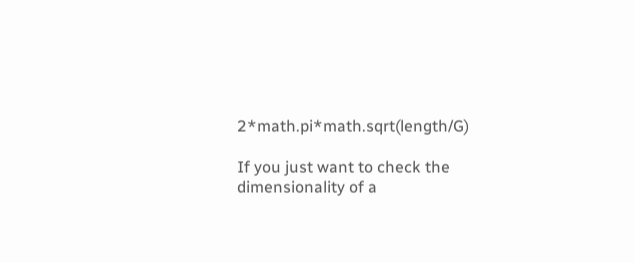2*math.pi*math.sqrt(length/G)

If you just want to check the dimensionality of a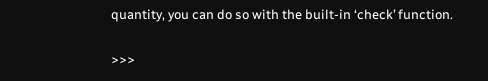quantity, you can do so with the built-in ‘check’ function.

>>>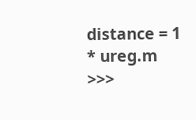distance = 1 * ureg.m
>>>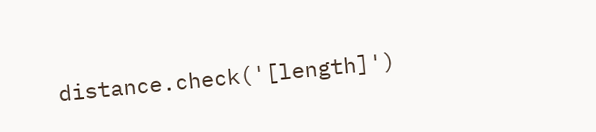distance.check('[length]')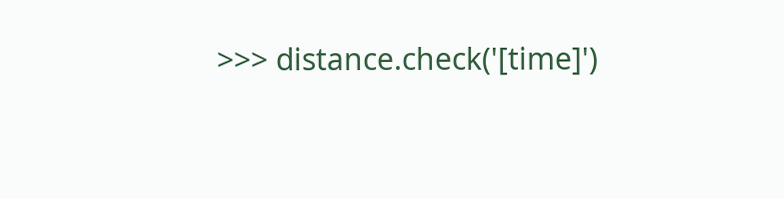>>> distance.check('[time]')